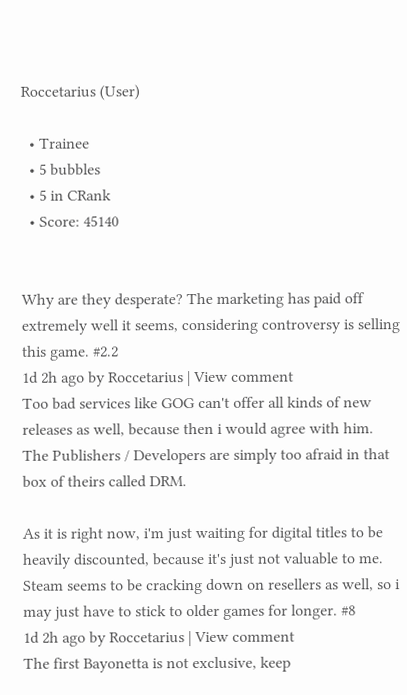Roccetarius (User)

  • Trainee
  • 5 bubbles
  • 5 in CRank
  • Score: 45140


Why are they desperate? The marketing has paid off extremely well it seems, considering controversy is selling this game. #2.2
1d 2h ago by Roccetarius | View comment
Too bad services like GOG can't offer all kinds of new releases as well, because then i would agree with him. The Publishers / Developers are simply too afraid in that box of theirs called DRM.

As it is right now, i'm just waiting for digital titles to be heavily discounted, because it's just not valuable to me. Steam seems to be cracking down on resellers as well, so i may just have to stick to older games for longer. #8
1d 2h ago by Roccetarius | View comment
The first Bayonetta is not exclusive, keep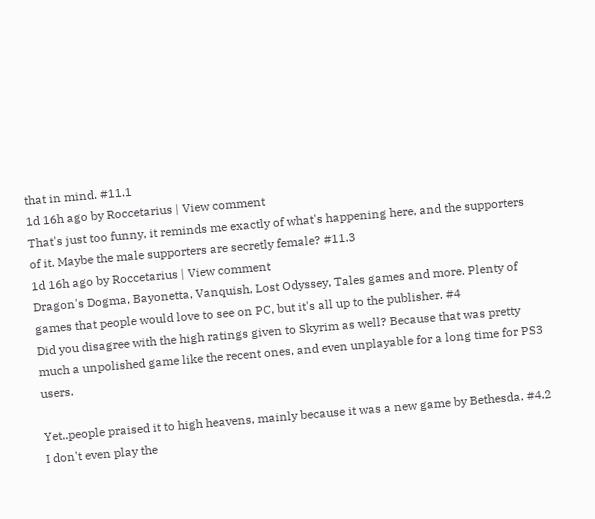that in mind. #11.1
1d 16h ago by Roccetarius | View comment
That's just too funny, it reminds me exactly of what's happening here, and the supporters of it. Maybe the male supporters are secretly female? #11.3
1d 16h ago by Roccetarius | View comment
Dragon's Dogma, Bayonetta, Vanquish, Lost Odyssey, Tales games and more. Plenty of games that people would love to see on PC, but it's all up to the publisher. #4
Did you disagree with the high ratings given to Skyrim as well? Because that was pretty much a unpolished game like the recent ones, and even unplayable for a long time for PS3 users.

Yet..people praised it to high heavens, mainly because it was a new game by Bethesda. #4.2
I don't even play the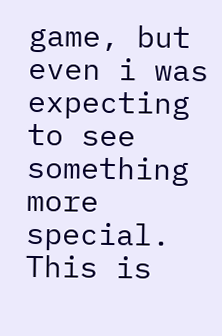game, but even i was expecting to see something more special. This is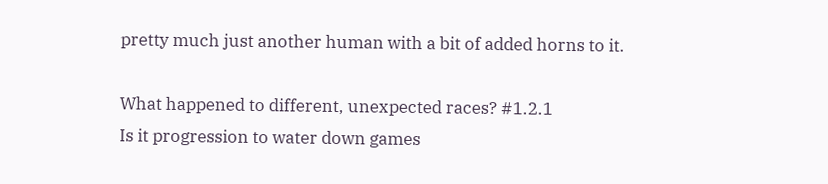pretty much just another human with a bit of added horns to it.

What happened to different, unexpected races? #1.2.1
Is it progression to water down games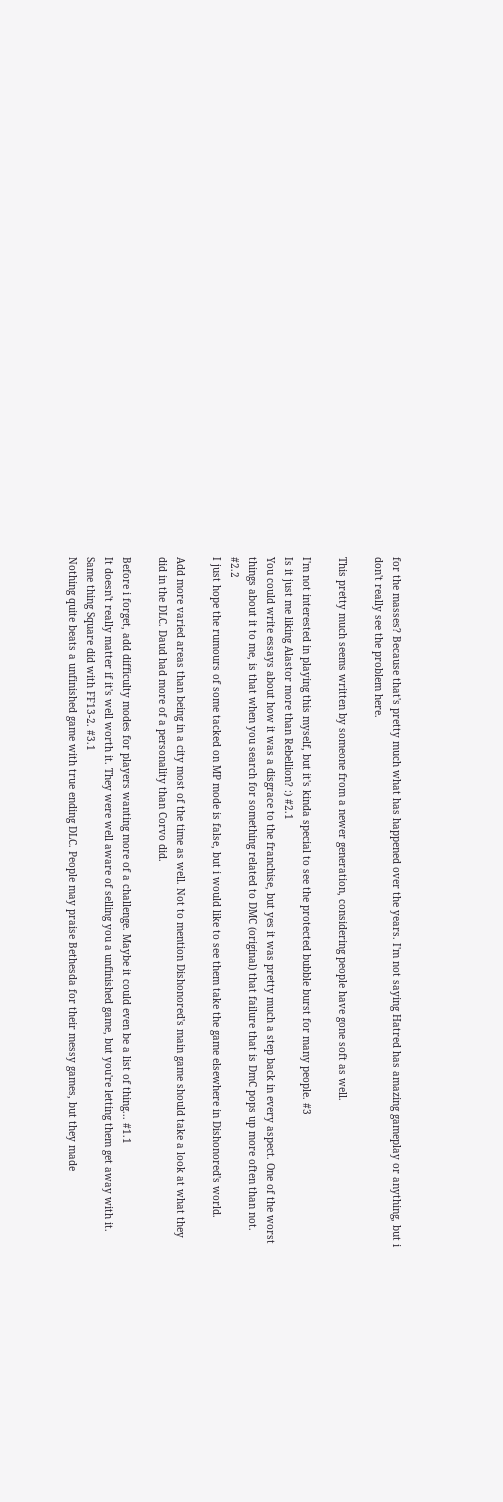for the masses? Because that's pretty much what has happened over the years. I'm not saying Hatred has amazing gameplay or anything, but i don't really see the problem here.

This pretty much seems written by someone from a newer generation, considering people have gone soft as well.

I'm not interested in playing this myself, but it's kinda special to see the protected bubble burst for many people. #3
Is it just me liking Alastor more than Rebellion? :) #2.1
You could write essays about how it was a disgrace to the franchise, but yes it was pretty much a step back in every aspect. One of the worst things about it to me, is that when you search for something related to DMC (original) that failure that is DmC pops up more often than not. #2.2
I just hope the rumours of some tacked on MP mode is false, but i would like to see them take the game elsewhere in Dishonored's world.

Add more varied areas than being in a city most of the time as well. Not to mention Dishonored's main game should take a look at what they did in the DLC. Daud had more of a personality than Corvo did.

Before i forget, add difficulty modes for players wanting more of a challenge. Maybe it could even be a list of thing... #1.1
It doesn't really matter if it's well worth it. They were well aware of selling you a unfinished game, but you're letting them get away with it. Same thing Square did with FF13-2. #3.1
Nothing quite beats a unfinished game with true ending DLC. People may praise Bethesda for their messy games, but they made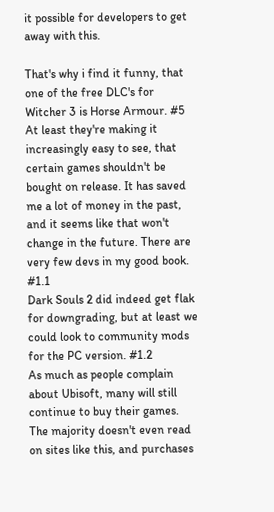it possible for developers to get away with this.

That's why i find it funny, that one of the free DLC's for Witcher 3 is Horse Armour. #5
At least they're making it increasingly easy to see, that certain games shouldn't be bought on release. It has saved me a lot of money in the past, and it seems like that won't change in the future. There are very few devs in my good book. #1.1
Dark Souls 2 did indeed get flak for downgrading, but at least we could look to community mods for the PC version. #1.2
As much as people complain about Ubisoft, many will still continue to buy their games. The majority doesn't even read on sites like this, and purchases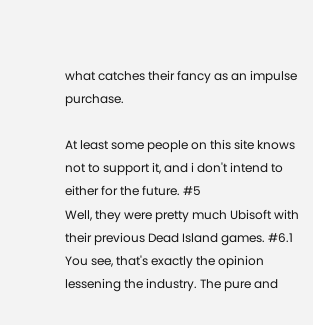what catches their fancy as an impulse purchase.

At least some people on this site knows not to support it, and i don't intend to either for the future. #5
Well, they were pretty much Ubisoft with their previous Dead Island games. #6.1
You see, that's exactly the opinion lessening the industry. The pure and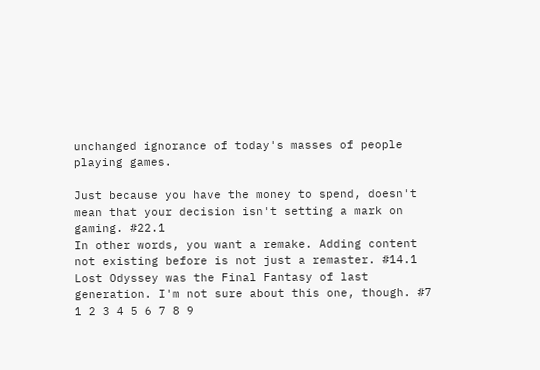unchanged ignorance of today's masses of people playing games.

Just because you have the money to spend, doesn't mean that your decision isn't setting a mark on gaming. #22.1
In other words, you want a remake. Adding content not existing before is not just a remaster. #14.1
Lost Odyssey was the Final Fantasy of last generation. I'm not sure about this one, though. #7
1 2 3 4 5 6 7 8 9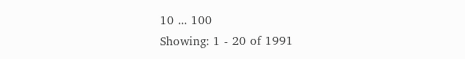10 ... 100
Showing: 1 - 20 of 1991